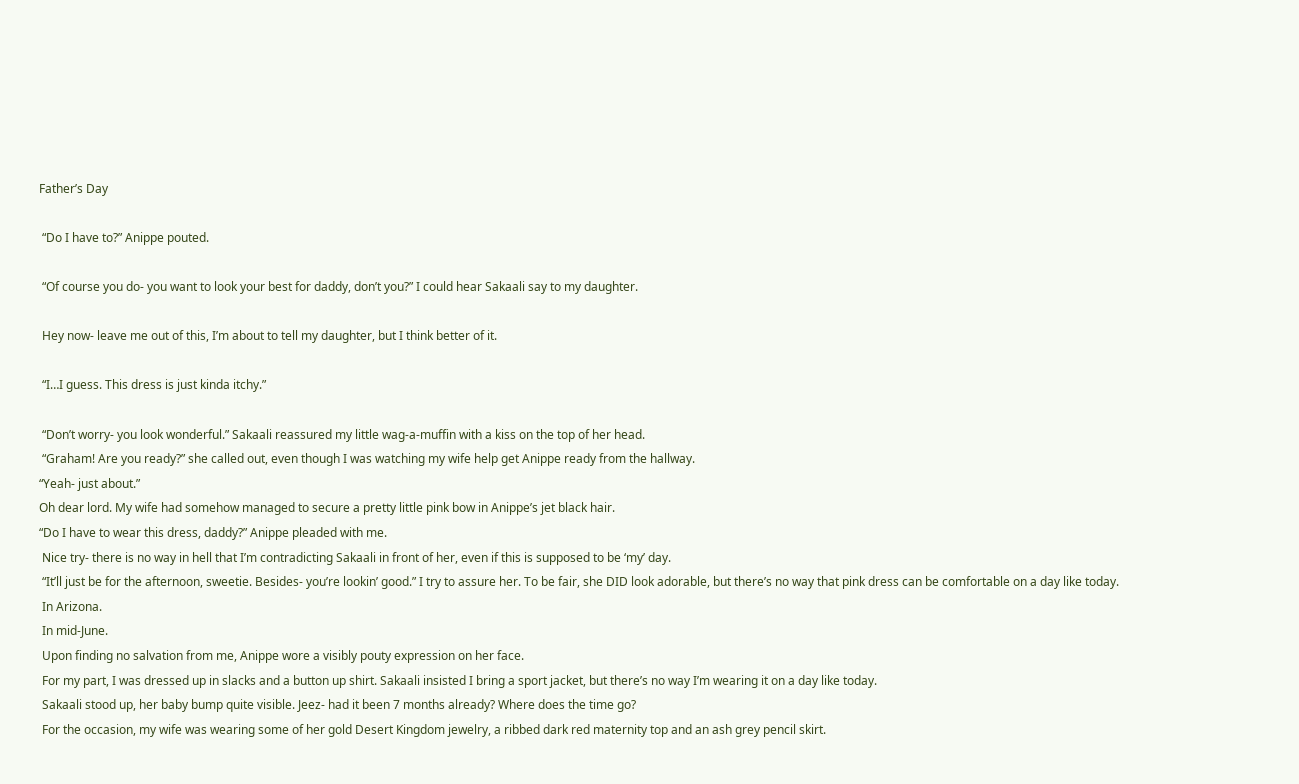Father’s Day

 “Do I have to?” Anippe pouted.

 “Of course you do- you want to look your best for daddy, don’t you?” I could hear Sakaali say to my daughter.

 Hey now- leave me out of this, I’m about to tell my daughter, but I think better of it.

 “I…I guess. This dress is just kinda itchy.”

 “Don’t worry- you look wonderful.” Sakaali reassured my little wag-a-muffin with a kiss on the top of her head.
 “Graham! Are you ready?” she called out, even though I was watching my wife help get Anippe ready from the hallway.
“Yeah- just about.”
Oh dear lord. My wife had somehow managed to secure a pretty little pink bow in Anippe’s jet black hair.
“Do I have to wear this dress, daddy?” Anippe pleaded with me.
 Nice try- there is no way in hell that I’m contradicting Sakaali in front of her, even if this is supposed to be ‘my’ day.
 “It’ll just be for the afternoon, sweetie. Besides- you’re lookin’ good.” I try to assure her. To be fair, she DID look adorable, but there’s no way that pink dress can be comfortable on a day like today.
 In Arizona.
 In mid-June.
 Upon finding no salvation from me, Anippe wore a visibly pouty expression on her face.
 For my part, I was dressed up in slacks and a button up shirt. Sakaali insisted I bring a sport jacket, but there’s no way I’m wearing it on a day like today.
 Sakaali stood up, her baby bump quite visible. Jeez- had it been 7 months already? Where does the time go?
 For the occasion, my wife was wearing some of her gold Desert Kingdom jewelry, a ribbed dark red maternity top and an ash grey pencil skirt.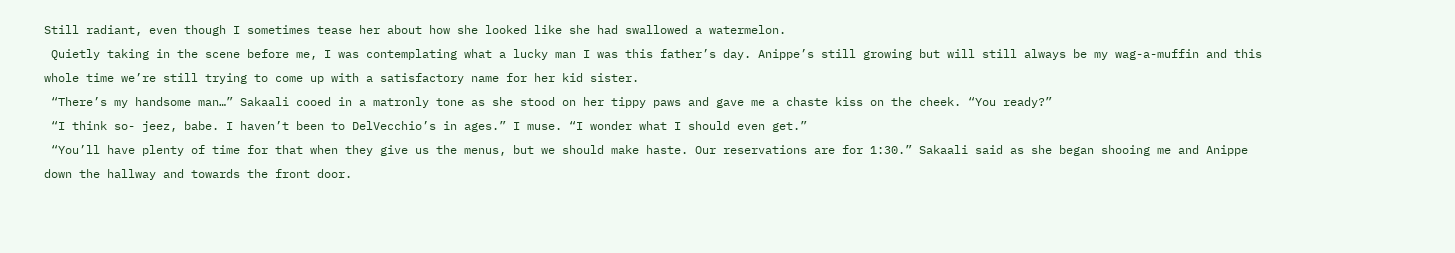Still radiant, even though I sometimes tease her about how she looked like she had swallowed a watermelon.
 Quietly taking in the scene before me, I was contemplating what a lucky man I was this father’s day. Anippe’s still growing but will still always be my wag-a-muffin and this whole time we’re still trying to come up with a satisfactory name for her kid sister.
 “There’s my handsome man…” Sakaali cooed in a matronly tone as she stood on her tippy paws and gave me a chaste kiss on the cheek. “You ready?”
 “I think so- jeez, babe. I haven’t been to DelVecchio’s in ages.” I muse. “I wonder what I should even get.”
 “You’ll have plenty of time for that when they give us the menus, but we should make haste. Our reservations are for 1:30.” Sakaali said as she began shooing me and Anippe down the hallway and towards the front door.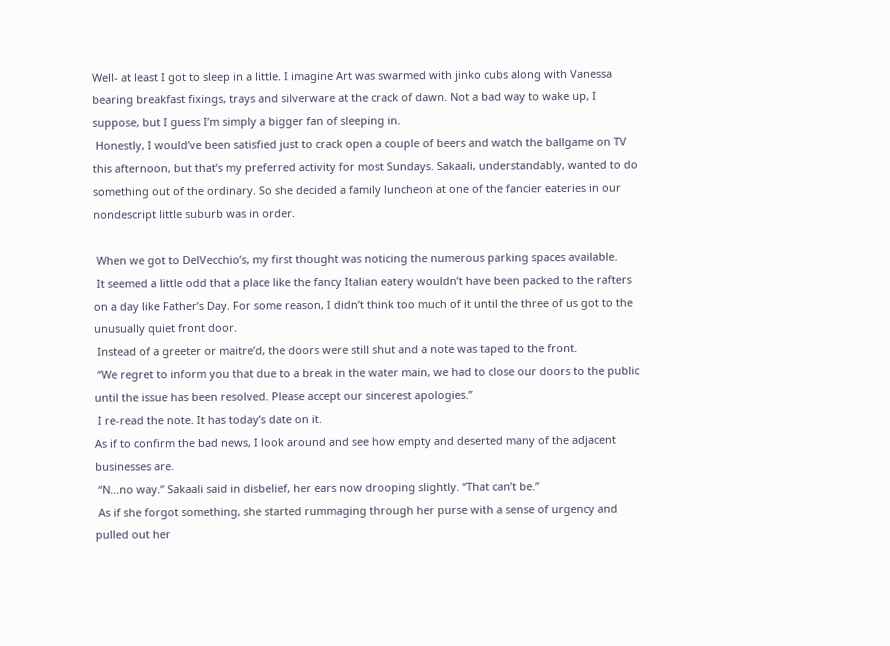Well- at least I got to sleep in a little. I imagine Art was swarmed with jinko cubs along with Vanessa bearing breakfast fixings, trays and silverware at the crack of dawn. Not a bad way to wake up, I suppose, but I guess I’m simply a bigger fan of sleeping in.
 Honestly, I would’ve been satisfied just to crack open a couple of beers and watch the ballgame on TV this afternoon, but that’s my preferred activity for most Sundays. Sakaali, understandably, wanted to do something out of the ordinary. So she decided a family luncheon at one of the fancier eateries in our nondescript little suburb was in order.

 When we got to DelVecchio’s, my first thought was noticing the numerous parking spaces available.
 It seemed a little odd that a place like the fancy Italian eatery wouldn’t have been packed to the rafters on a day like Father’s Day. For some reason, I didn’t think too much of it until the three of us got to the unusually quiet front door.
 Instead of a greeter or maitre’d, the doors were still shut and a note was taped to the front.
 “We regret to inform you that due to a break in the water main, we had to close our doors to the public until the issue has been resolved. Please accept our sincerest apologies.”
 I re-read the note. It has today’s date on it.
As if to confirm the bad news, I look around and see how empty and deserted many of the adjacent businesses are.
 “N…no way.” Sakaali said in disbelief, her ears now drooping slightly. “That can’t be.”
 As if she forgot something, she started rummaging through her purse with a sense of urgency and pulled out her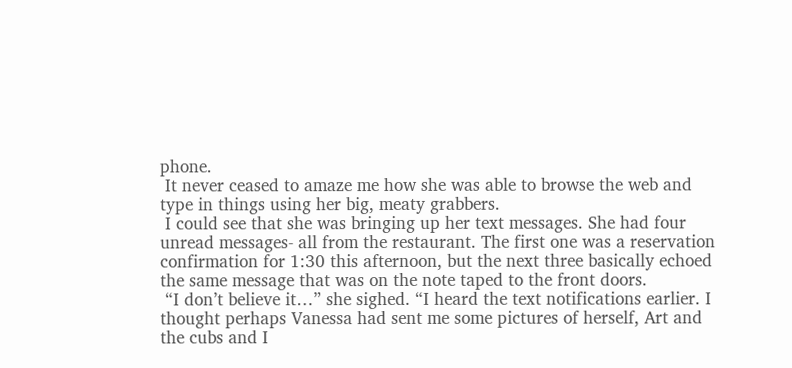phone.
 It never ceased to amaze me how she was able to browse the web and type in things using her big, meaty grabbers.
 I could see that she was bringing up her text messages. She had four unread messages- all from the restaurant. The first one was a reservation confirmation for 1:30 this afternoon, but the next three basically echoed the same message that was on the note taped to the front doors.
 “I don’t believe it…” she sighed. “I heard the text notifications earlier. I thought perhaps Vanessa had sent me some pictures of herself, Art and the cubs and I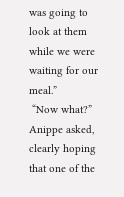was going to look at them while we were waiting for our meal.”
 “Now what?” Anippe asked, clearly hoping that one of the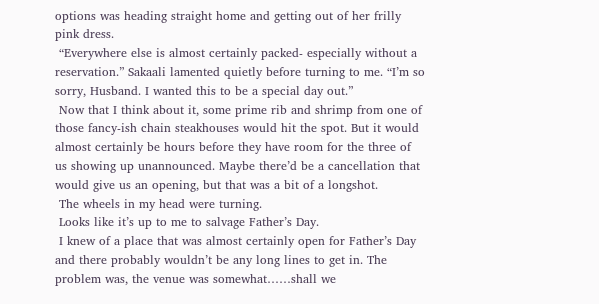options was heading straight home and getting out of her frilly pink dress.
 “Everywhere else is almost certainly packed- especially without a reservation.” Sakaali lamented quietly before turning to me. “I’m so sorry, Husband. I wanted this to be a special day out.”
 Now that I think about it, some prime rib and shrimp from one of those fancy-ish chain steakhouses would hit the spot. But it would almost certainly be hours before they have room for the three of us showing up unannounced. Maybe there’d be a cancellation that would give us an opening, but that was a bit of a longshot.
 The wheels in my head were turning.
 Looks like it’s up to me to salvage Father’s Day.
 I knew of a place that was almost certainly open for Father’s Day and there probably wouldn’t be any long lines to get in. The problem was, the venue was somewhat……shall we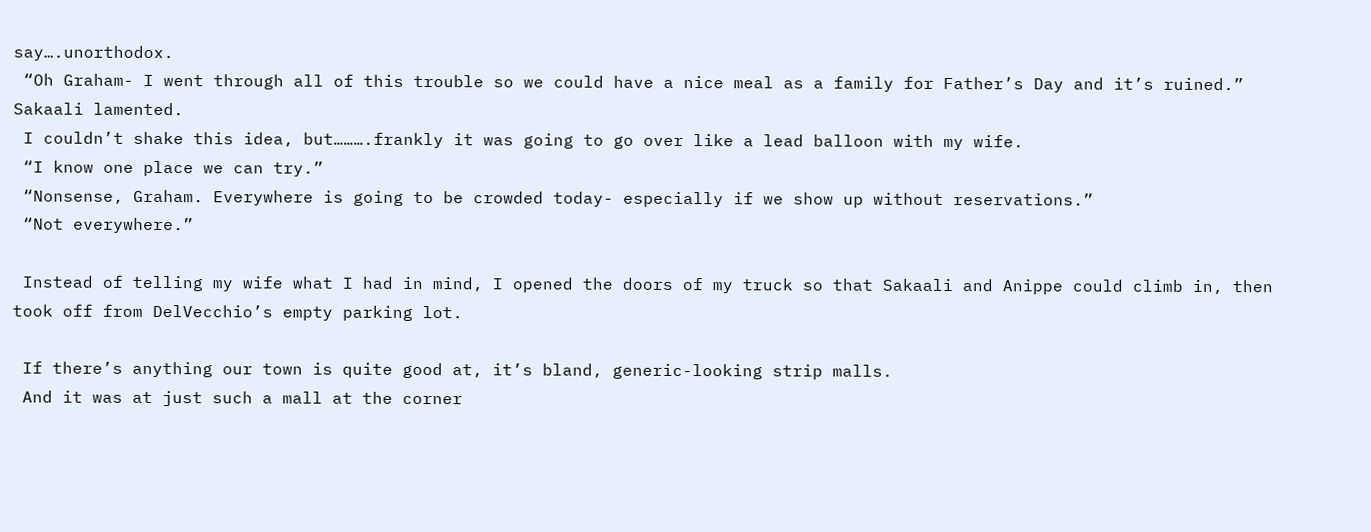say….unorthodox.
 “Oh Graham- I went through all of this trouble so we could have a nice meal as a family for Father’s Day and it’s ruined.” Sakaali lamented.
 I couldn’t shake this idea, but……….frankly it was going to go over like a lead balloon with my wife.
 “I know one place we can try.”
 “Nonsense, Graham. Everywhere is going to be crowded today- especially if we show up without reservations.”
 “Not everywhere.”

 Instead of telling my wife what I had in mind, I opened the doors of my truck so that Sakaali and Anippe could climb in, then took off from DelVecchio’s empty parking lot.

 If there’s anything our town is quite good at, it’s bland, generic-looking strip malls.
 And it was at just such a mall at the corner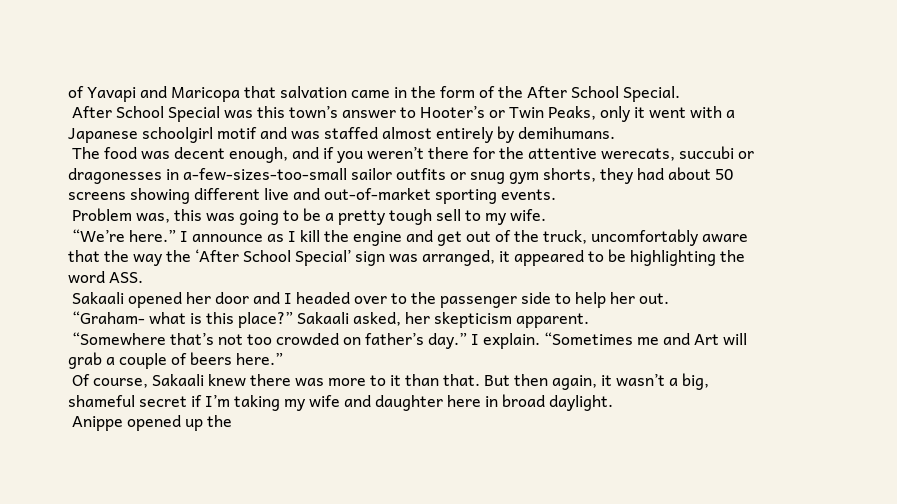of Yavapi and Maricopa that salvation came in the form of the After School Special.
 After School Special was this town’s answer to Hooter’s or Twin Peaks, only it went with a Japanese schoolgirl motif and was staffed almost entirely by demihumans.
 The food was decent enough, and if you weren’t there for the attentive werecats, succubi or dragonesses in a-few-sizes-too-small sailor outfits or snug gym shorts, they had about 50 screens showing different live and out-of-market sporting events.
 Problem was, this was going to be a pretty tough sell to my wife.
 “We’re here.” I announce as I kill the engine and get out of the truck, uncomfortably aware that the way the ‘After School Special’ sign was arranged, it appeared to be highlighting the word ASS.
 Sakaali opened her door and I headed over to the passenger side to help her out.
 “Graham- what is this place?” Sakaali asked, her skepticism apparent.
 “Somewhere that’s not too crowded on father’s day.” I explain. “Sometimes me and Art will grab a couple of beers here.”
 Of course, Sakaali knew there was more to it than that. But then again, it wasn’t a big, shameful secret if I’m taking my wife and daughter here in broad daylight.
 Anippe opened up the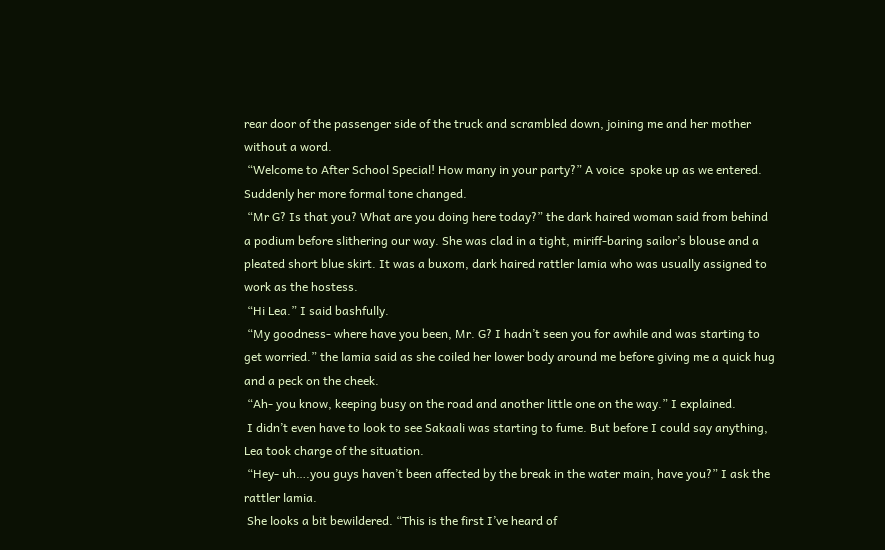rear door of the passenger side of the truck and scrambled down, joining me and her mother without a word.
 “Welcome to After School Special! How many in your party?” A voice  spoke up as we entered. Suddenly her more formal tone changed.
 “Mr G? Is that you? What are you doing here today?” the dark haired woman said from behind a podium before slithering our way. She was clad in a tight, miriff-baring sailor’s blouse and a pleated short blue skirt. It was a buxom, dark haired rattler lamia who was usually assigned to work as the hostess.
 “Hi Lea.” I said bashfully.
 “My goodness- where have you been, Mr. G? I hadn’t seen you for awhile and was starting to get worried.” the lamia said as she coiled her lower body around me before giving me a quick hug and a peck on the cheek.
 “Ah- you know, keeping busy on the road and another little one on the way.” I explained.
 I didn’t even have to look to see Sakaali was starting to fume. But before I could say anything, Lea took charge of the situation.
 “Hey- uh….you guys haven’t been affected by the break in the water main, have you?” I ask the rattler lamia.
 She looks a bit bewildered. “This is the first I’ve heard of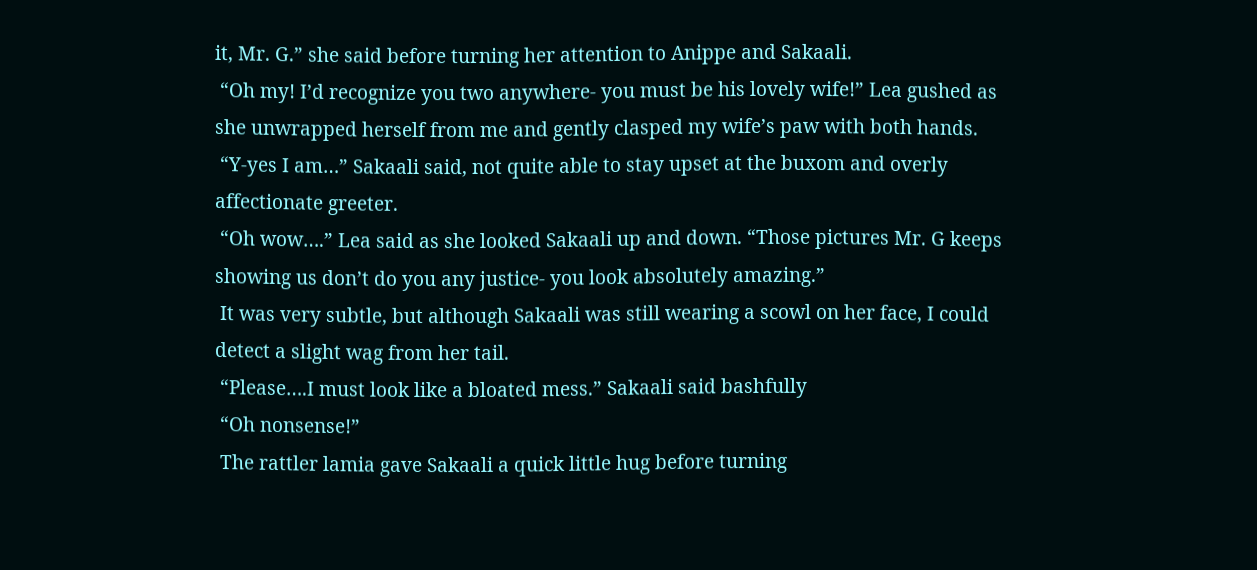it, Mr. G.” she said before turning her attention to Anippe and Sakaali.
 “Oh my! I’d recognize you two anywhere- you must be his lovely wife!” Lea gushed as she unwrapped herself from me and gently clasped my wife’s paw with both hands.
 “Y-yes I am…” Sakaali said, not quite able to stay upset at the buxom and overly affectionate greeter.
 “Oh wow….” Lea said as she looked Sakaali up and down. “Those pictures Mr. G keeps showing us don’t do you any justice- you look absolutely amazing.”
 It was very subtle, but although Sakaali was still wearing a scowl on her face, I could detect a slight wag from her tail.
 “Please….I must look like a bloated mess.” Sakaali said bashfully
 “Oh nonsense!”
 The rattler lamia gave Sakaali a quick little hug before turning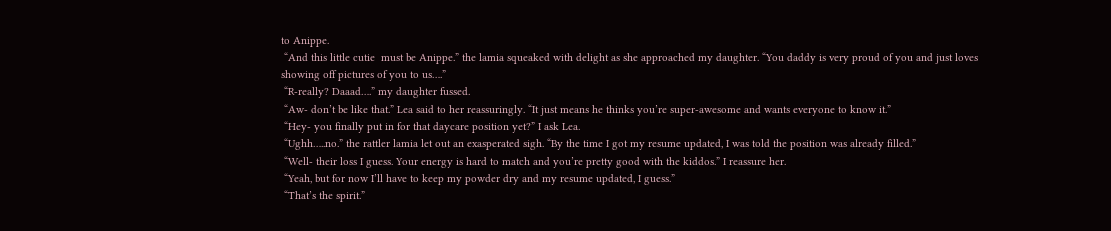to Anippe.
 “And this little cutie  must be Anippe.” the lamia squeaked with delight as she approached my daughter. “You daddy is very proud of you and just loves showing off pictures of you to us….”
 “R-really? Daaad….” my daughter fussed.
 “Aw- don’t be like that.” Lea said to her reassuringly. “It just means he thinks you’re super-awesome and wants everyone to know it.”
 “Hey- you finally put in for that daycare position yet?” I ask Lea.
 “Ughh…..no.” the rattler lamia let out an exasperated sigh. “By the time I got my resume updated, I was told the position was already filled.”
 “Well- their loss I guess. Your energy is hard to match and you’re pretty good with the kiddos.” I reassure her.
 “Yeah, but for now I’ll have to keep my powder dry and my resume updated, I guess.”
 “That’s the spirit.”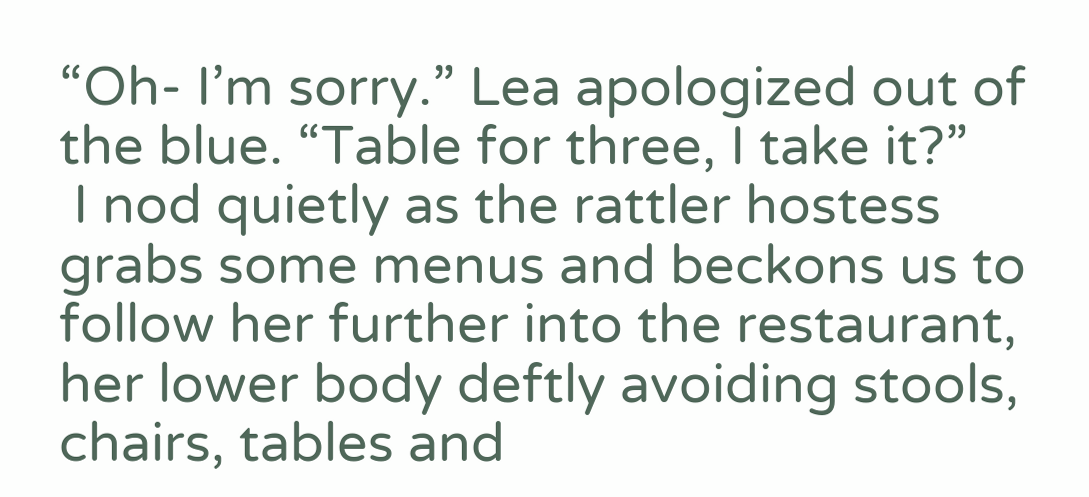“Oh- I’m sorry.” Lea apologized out of the blue. “Table for three, I take it?”
 I nod quietly as the rattler hostess grabs some menus and beckons us to follow her further into the restaurant, her lower body deftly avoiding stools, chairs, tables and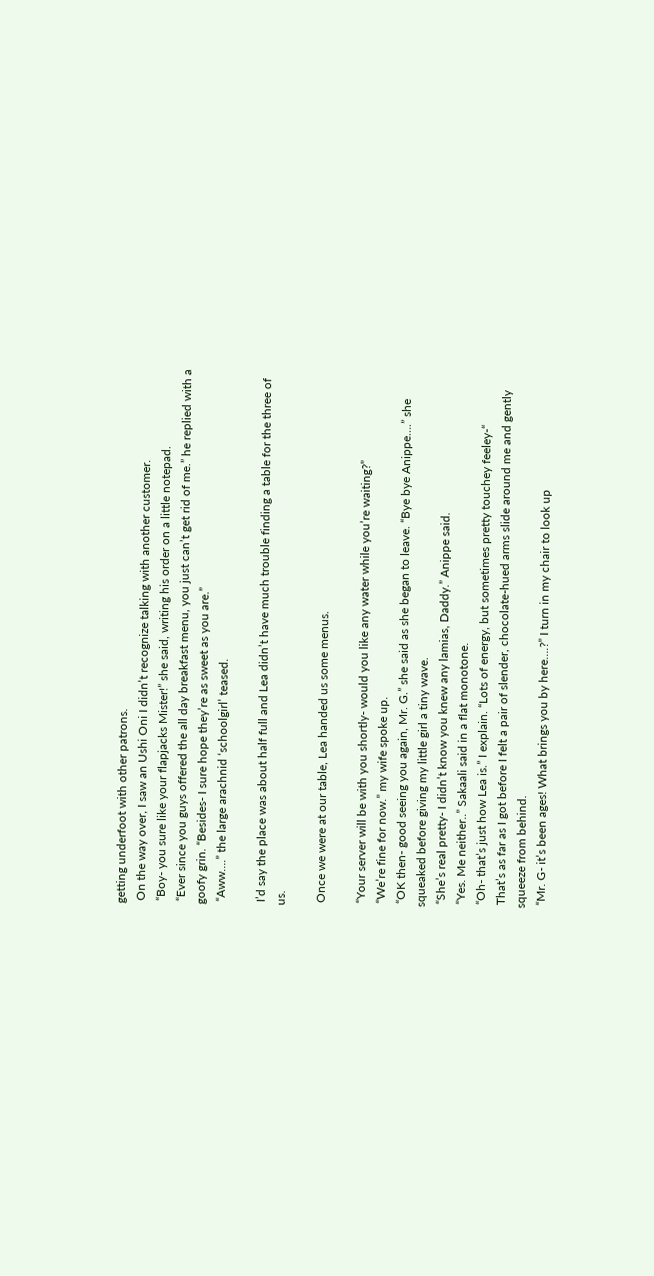getting underfoot with other patrons.
 On the way over, I saw an Ushi Oni I didn’t recognize talking with another customer.
 “Boy- you sure like your flapjacks Mister!” she said, writing his order on a little notepad.
 “Ever since you guys offered the all day breakfast menu, you just can’t get rid of me.” he replied with a goofy grin. “Besides- I sure hope they’re as sweet as you are.”
 “Aww….” the large arachnid ‘schoolgirl’ teased.

 I’d say the place was about half full and Lea didn’t have much trouble finding a table for the three of us.

 Once we were at our table, Lea handed us some menus.

 “Your server will be with you shortly- would you like any water while you’re waiting?”
 “We’re fine for now.” my wife spoke up.
 “OK then- good seeing you again, Mr. G.” she said as she began to leave. “Bye bye Anippe….” she squeaked before giving my little girl a tiny wave.
 “She’s real pretty- I didn’t know you knew any lamias, Daddy.” Anippe said.
 “Yes. Me neither..” Sakaali said in a flat monotone.
 “Oh- that’s just how Lea is.” I explain. “Lots of energy, but sometimes pretty touchey feeley-“
 That’s as far as I got before I felt a pair of slender, chocolate-hued arms slide around me and gently squeeze from behind.
 “Mr. G- it’s been ages! What brings you by here….?” I turn in my chair to look up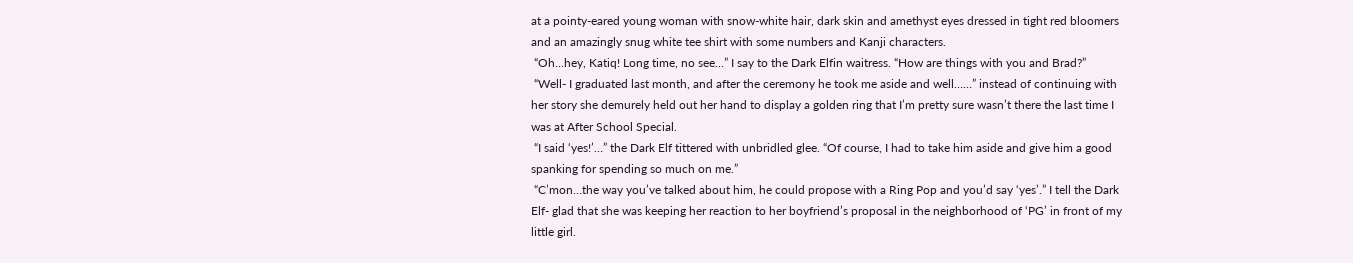at a pointy-eared young woman with snow-white hair, dark skin and amethyst eyes dressed in tight red bloomers and an amazingly snug white tee shirt with some numbers and Kanji characters.
 “Oh…hey, Katiq! Long time, no see…” I say to the Dark Elfin waitress. “How are things with you and Brad?”
 “Well- I graduated last month, and after the ceremony he took me aside and well……” instead of continuing with her story she demurely held out her hand to display a golden ring that I’m pretty sure wasn’t there the last time I was at After School Special.
 “I said ‘yes!’…” the Dark Elf tittered with unbridled glee. “Of course, I had to take him aside and give him a good spanking for spending so much on me.”
 “C’mon…the way you’ve talked about him, he could propose with a Ring Pop and you’d say ‘yes’.” I tell the Dark Elf- glad that she was keeping her reaction to her boyfriend’s proposal in the neighborhood of ‘PG’ in front of my little girl.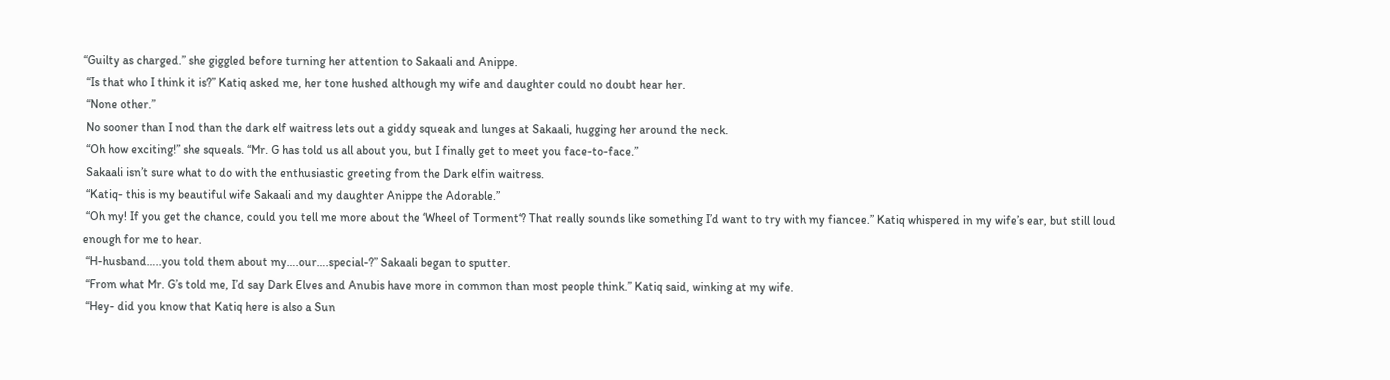“Guilty as charged.” she giggled before turning her attention to Sakaali and Anippe.
 “Is that who I think it is?” Katiq asked me, her tone hushed although my wife and daughter could no doubt hear her.
 “None other.”
 No sooner than I nod than the dark elf waitress lets out a giddy squeak and lunges at Sakaali, hugging her around the neck.
 “Oh how exciting!” she squeals. “Mr. G has told us all about you, but I finally get to meet you face-to-face.”
 Sakaali isn’t sure what to do with the enthusiastic greeting from the Dark elfin waitress.
 “Katiq- this is my beautiful wife Sakaali and my daughter Anippe the Adorable.”
 “Oh my! If you get the chance, could you tell me more about the ‘Wheel of Torment‘? That really sounds like something I’d want to try with my fiancee.” Katiq whispered in my wife’s ear, but still loud enough for me to hear.
 “H-husband…..you told them about my….our….special-?” Sakaali began to sputter.
 “From what Mr. G’s told me, I’d say Dark Elves and Anubis have more in common than most people think.” Katiq said, winking at my wife.
 “Hey- did you know that Katiq here is also a Sun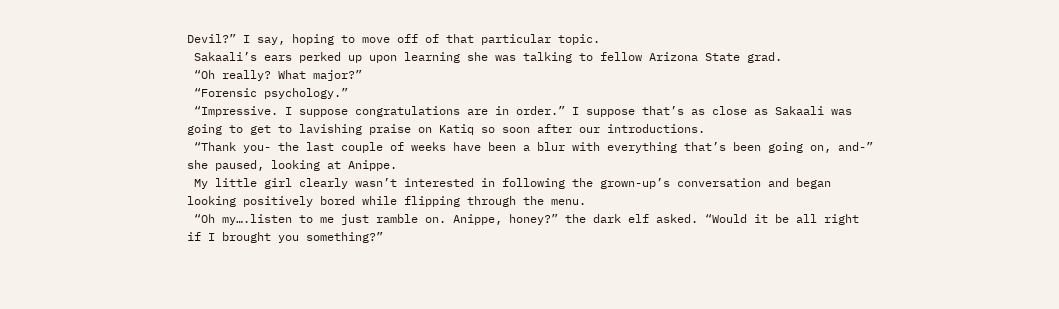Devil?” I say, hoping to move off of that particular topic.
 Sakaali’s ears perked up upon learning she was talking to fellow Arizona State grad.
 “Oh really? What major?”
 “Forensic psychology.”
 “Impressive. I suppose congratulations are in order.” I suppose that’s as close as Sakaali was going to get to lavishing praise on Katiq so soon after our introductions.
 “Thank you- the last couple of weeks have been a blur with everything that’s been going on, and-” she paused, looking at Anippe.
 My little girl clearly wasn’t interested in following the grown-up’s conversation and began looking positively bored while flipping through the menu.
 “Oh my….listen to me just ramble on. Anippe, honey?” the dark elf asked. “Would it be all right if I brought you something?”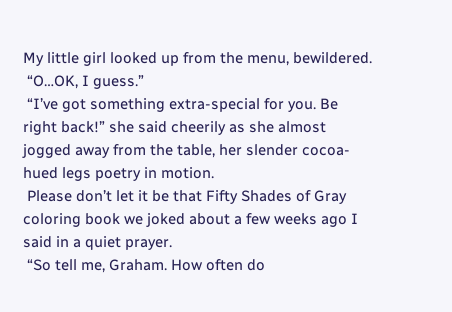My little girl looked up from the menu, bewildered.
 “O…OK, I guess.”
 “I’ve got something extra-special for you. Be right back!” she said cheerily as she almost jogged away from the table, her slender cocoa-hued legs poetry in motion.
 Please don’t let it be that Fifty Shades of Gray coloring book we joked about a few weeks ago I said in a quiet prayer.
 “So tell me, Graham. How often do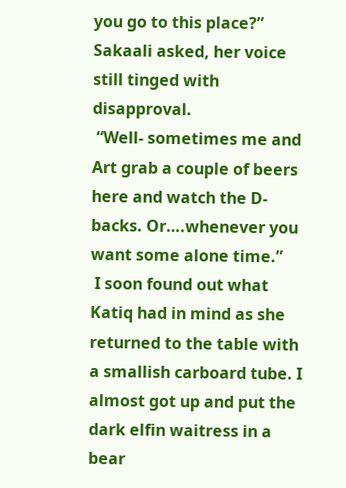you go to this place?” Sakaali asked, her voice still tinged with disapproval.
 “Well- sometimes me and Art grab a couple of beers here and watch the D-backs. Or….whenever you want some alone time.”
 I soon found out what Katiq had in mind as she returned to the table with a smallish carboard tube. I almost got up and put the dark elfin waitress in a bear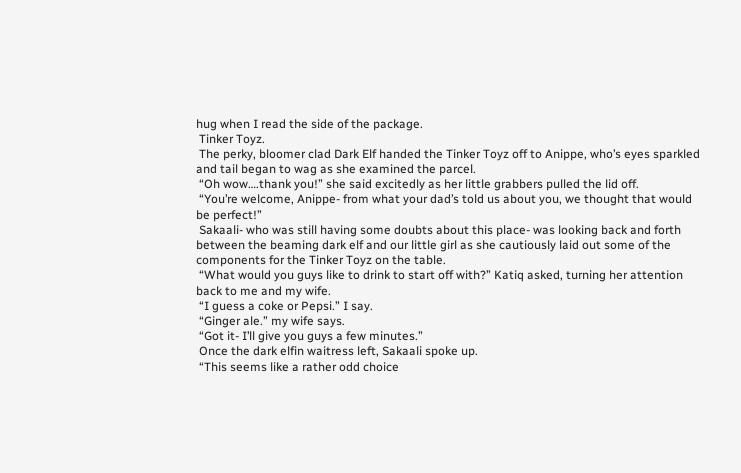hug when I read the side of the package.
 Tinker Toyz.
 The perky, bloomer clad Dark Elf handed the Tinker Toyz off to Anippe, who’s eyes sparkled and tail began to wag as she examined the parcel.
 “Oh wow….thank you!” she said excitedly as her little grabbers pulled the lid off.
 “You’re welcome, Anippe- from what your dad’s told us about you, we thought that would be perfect!”
 Sakaali- who was still having some doubts about this place- was looking back and forth between the beaming dark elf and our little girl as she cautiously laid out some of the components for the Tinker Toyz on the table.
 “What would you guys like to drink to start off with?” Katiq asked, turning her attention back to me and my wife.
 “I guess a coke or Pepsi.” I say.
 “Ginger ale.” my wife says.
 “Got it- I’ll give you guys a few minutes.”
 Once the dark elfin waitress left, Sakaali spoke up.
 “This seems like a rather odd choice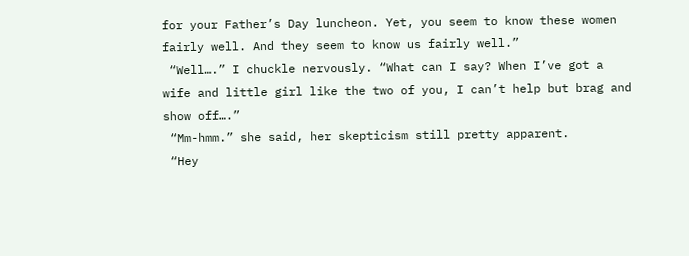for your Father’s Day luncheon. Yet, you seem to know these women fairly well. And they seem to know us fairly well.”
 “Well….” I chuckle nervously. “What can I say? When I’ve got a wife and little girl like the two of you, I can’t help but brag and show off….”
 “Mm-hmm.” she said, her skepticism still pretty apparent.
 “Hey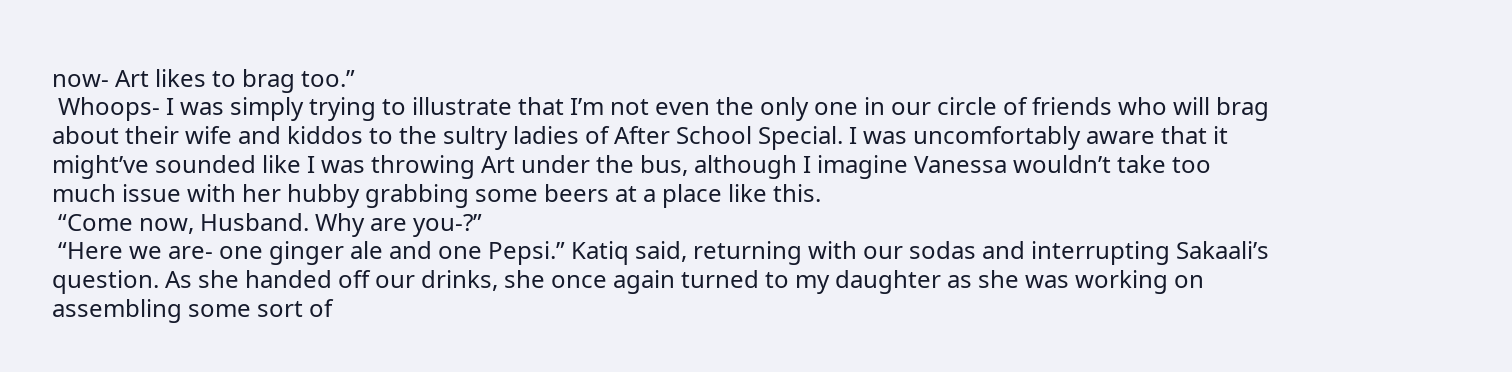now- Art likes to brag too.”
 Whoops- I was simply trying to illustrate that I’m not even the only one in our circle of friends who will brag about their wife and kiddos to the sultry ladies of After School Special. I was uncomfortably aware that it might’ve sounded like I was throwing Art under the bus, although I imagine Vanessa wouldn’t take too much issue with her hubby grabbing some beers at a place like this.
 “Come now, Husband. Why are you-?”
 “Here we are- one ginger ale and one Pepsi.” Katiq said, returning with our sodas and interrupting Sakaali’s question. As she handed off our drinks, she once again turned to my daughter as she was working on assembling some sort of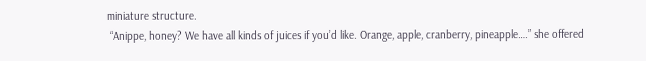miniature structure.
 “Anippe, honey? We have all kinds of juices if you’d like. Orange, apple, cranberry, pineapple….” she offered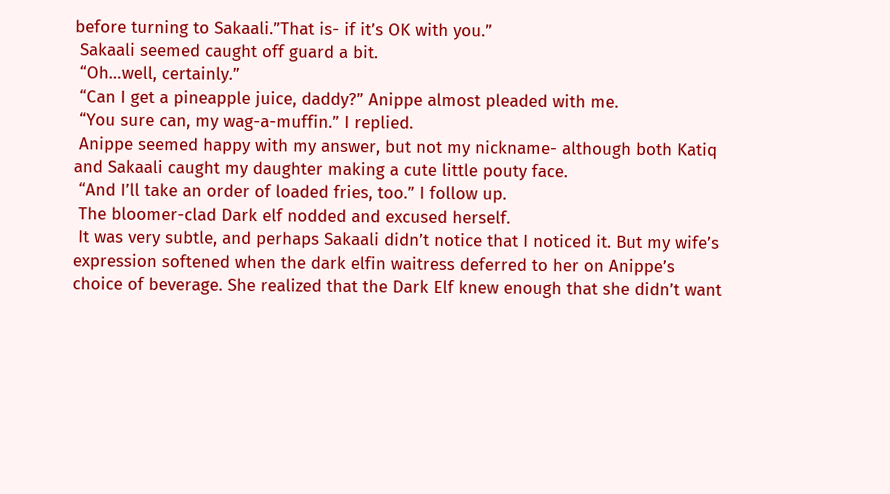before turning to Sakaali.”That is- if it’s OK with you.”
 Sakaali seemed caught off guard a bit.
 “Oh…well, certainly.”
 “Can I get a pineapple juice, daddy?” Anippe almost pleaded with me.
 “You sure can, my wag-a-muffin.” I replied.
 Anippe seemed happy with my answer, but not my nickname- although both Katiq and Sakaali caught my daughter making a cute little pouty face.
 “And I’ll take an order of loaded fries, too.” I follow up.
 The bloomer-clad Dark elf nodded and excused herself.
 It was very subtle, and perhaps Sakaali didn’t notice that I noticed it. But my wife’s expression softened when the dark elfin waitress deferred to her on Anippe’s choice of beverage. She realized that the Dark Elf knew enough that she didn’t want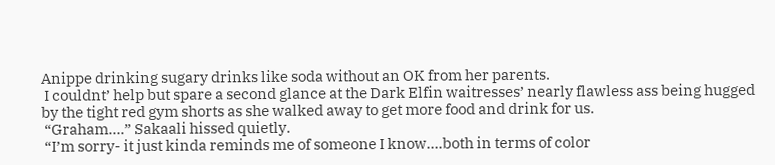Anippe drinking sugary drinks like soda without an OK from her parents.
 I couldnt’ help but spare a second glance at the Dark Elfin waitresses’ nearly flawless ass being hugged by the tight red gym shorts as she walked away to get more food and drink for us.
 “Graham….” Sakaali hissed quietly.
 “I’m sorry- it just kinda reminds me of someone I know….both in terms of color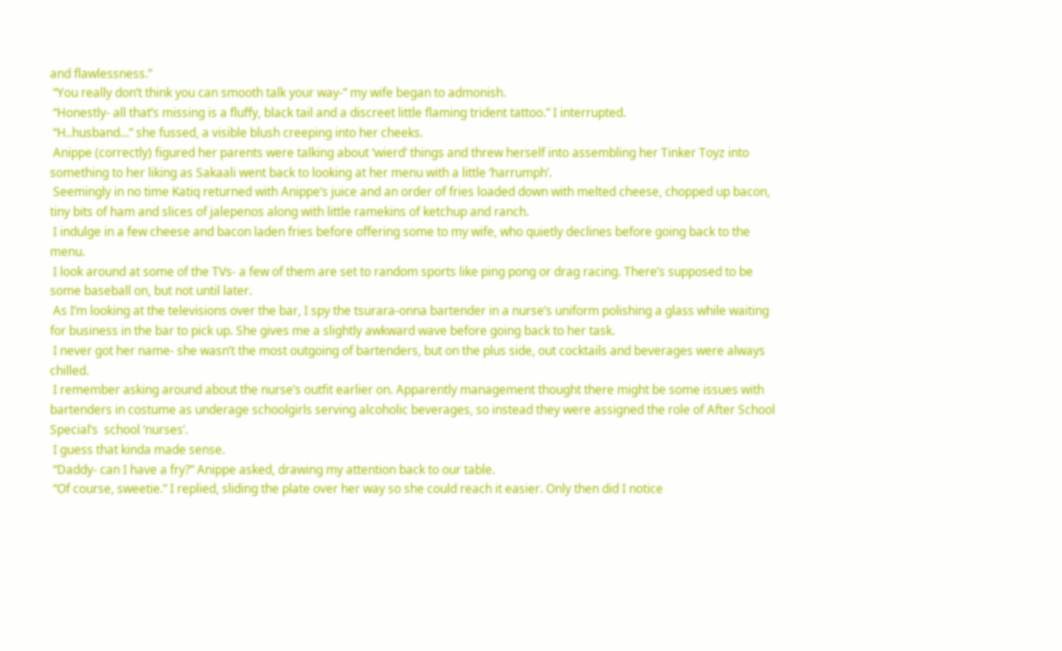and flawlessness.”
 “You really don’t think you can smooth talk your way-” my wife began to admonish.
 “Honestly- all that’s missing is a fluffy, black tail and a discreet little flaming trident tattoo.” I interrupted.
 “H..husband…” she fussed, a visible blush creeping into her cheeks.
 Anippe (correctly) figured her parents were talking about ‘wierd’ things and threw herself into assembling her Tinker Toyz into something to her liking as Sakaali went back to looking at her menu with a little ‘harrumph’.
 Seemingly in no time Katiq returned with Anippe’s juice and an order of fries loaded down with melted cheese, chopped up bacon, tiny bits of ham and slices of jalepenos along with little ramekins of ketchup and ranch.
 I indulge in a few cheese and bacon laden fries before offering some to my wife, who quietly declines before going back to the menu.
 I look around at some of the TVs- a few of them are set to random sports like ping pong or drag racing. There’s supposed to be some baseball on, but not until later.
 As I’m looking at the televisions over the bar, I spy the tsurara-onna bartender in a nurse’s uniform polishing a glass while waiting for business in the bar to pick up. She gives me a slightly awkward wave before going back to her task.
 I never got her name- she wasn’t the most outgoing of bartenders, but on the plus side, out cocktails and beverages were always chilled.
 I remember asking around about the nurse’s outfit earlier on. Apparently management thought there might be some issues with bartenders in costume as underage schoolgirls serving alcoholic beverages, so instead they were assigned the role of After School Special’s  school ‘nurses’.
 I guess that kinda made sense.
 “Daddy- can I have a fry?” Anippe asked, drawing my attention back to our table.
 “Of course, sweetie.” I replied, sliding the plate over her way so she could reach it easier. Only then did I notice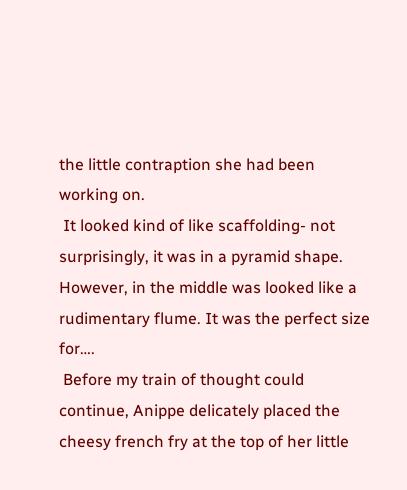the little contraption she had been working on.
 It looked kind of like scaffolding- not surprisingly, it was in a pyramid shape.
However, in the middle was looked like a rudimentary flume. It was the perfect size for….
 Before my train of thought could continue, Anippe delicately placed the cheesy french fry at the top of her little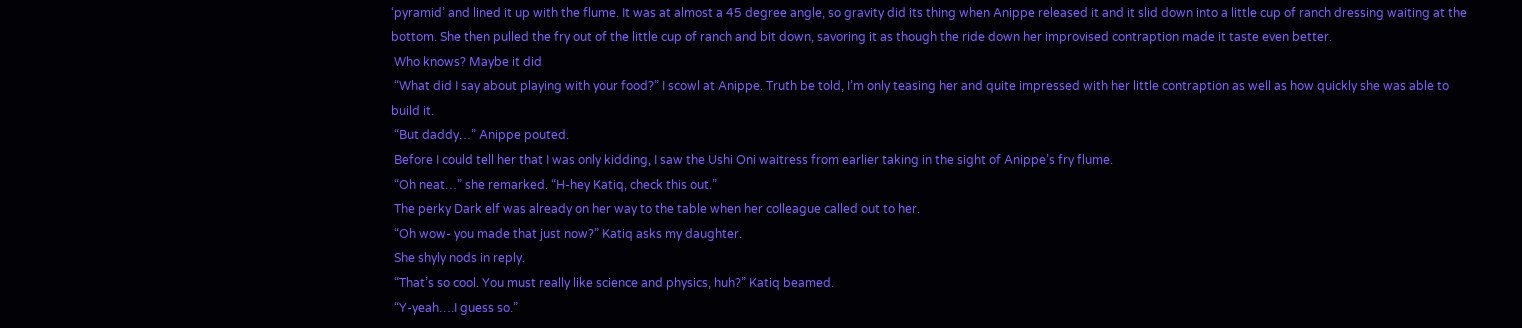‘pyramid’ and lined it up with the flume. It was at almost a 45 degree angle, so gravity did its thing when Anippe released it and it slid down into a little cup of ranch dressing waiting at the bottom. She then pulled the fry out of the little cup of ranch and bit down, savoring it as though the ride down her improvised contraption made it taste even better.
 Who knows? Maybe it did
 “What did I say about playing with your food?” I scowl at Anippe. Truth be told, I’m only teasing her and quite impressed with her little contraption as well as how quickly she was able to build it.
 “But daddy…” Anippe pouted.
 Before I could tell her that I was only kidding, I saw the Ushi Oni waitress from earlier taking in the sight of Anippe’s fry flume.
 “Oh neat…” she remarked. “H-hey Katiq, check this out.”
 The perky Dark elf was already on her way to the table when her colleague called out to her.
 “Oh wow- you made that just now?” Katiq asks my daughter.
 She shyly nods in reply.
 “That’s so cool. You must really like science and physics, huh?” Katiq beamed.
 “Y-yeah….I guess so.”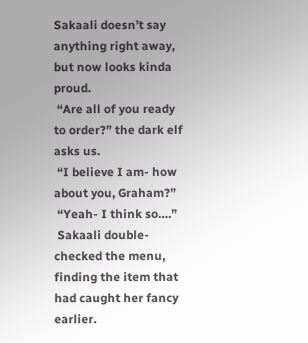Sakaali doesn’t say anything right away, but now looks kinda proud.
 “Are all of you ready to order?” the dark elf asks us.
 “I believe I am- how about you, Graham?”
 “Yeah- I think so….”
 Sakaali double-checked the menu, finding the item that had caught her fancy earlier.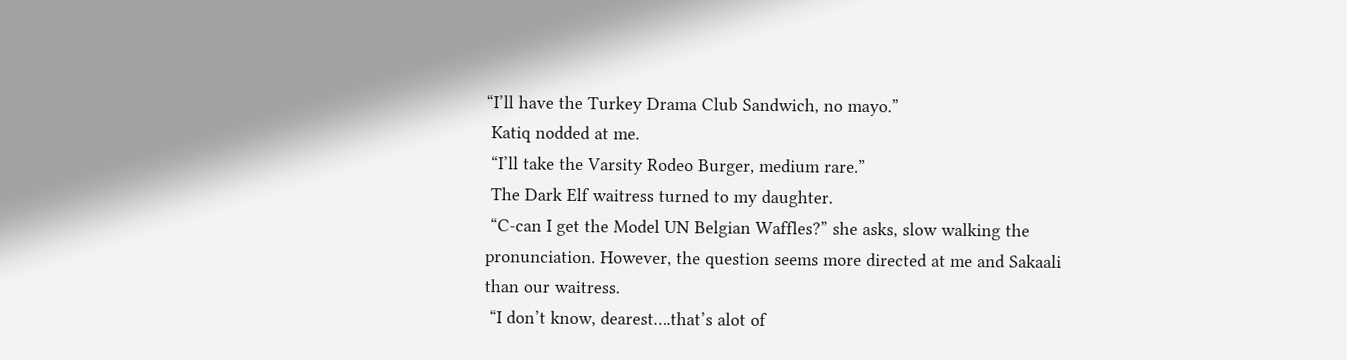“I’ll have the Turkey Drama Club Sandwich, no mayo.”
 Katiq nodded at me.
 “I’ll take the Varsity Rodeo Burger, medium rare.”
 The Dark Elf waitress turned to my daughter.
 “C-can I get the Model UN Belgian Waffles?” she asks, slow walking the pronunciation. However, the question seems more directed at me and Sakaali than our waitress.
 “I don’t know, dearest….that’s alot of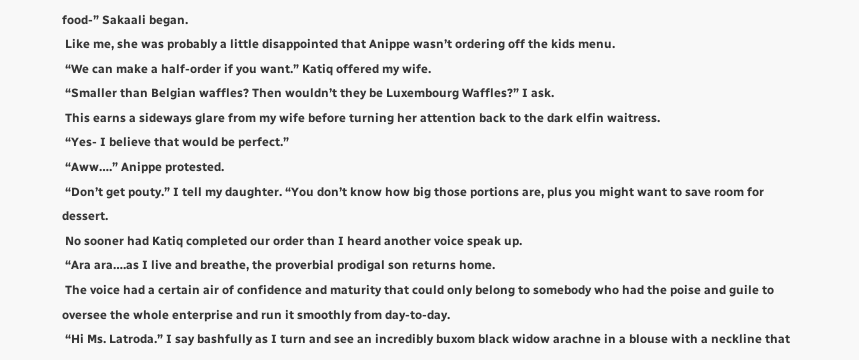food-” Sakaali began.
 Like me, she was probably a little disappointed that Anippe wasn’t ordering off the kids menu.
 “We can make a half-order if you want.” Katiq offered my wife.
 “Smaller than Belgian waffles? Then wouldn’t they be Luxembourg Waffles?” I ask.
 This earns a sideways glare from my wife before turning her attention back to the dark elfin waitress.
 “Yes- I believe that would be perfect.”
 “Aww….” Anippe protested.
 “Don’t get pouty.” I tell my daughter. “You don’t know how big those portions are, plus you might want to save room for dessert.
 No sooner had Katiq completed our order than I heard another voice speak up.
 “Ara ara….as I live and breathe, the proverbial prodigal son returns home.
 The voice had a certain air of confidence and maturity that could only belong to somebody who had the poise and guile to oversee the whole enterprise and run it smoothly from day-to-day.
 “Hi Ms. Latroda.” I say bashfully as I turn and see an incredibly buxom black widow arachne in a blouse with a neckline that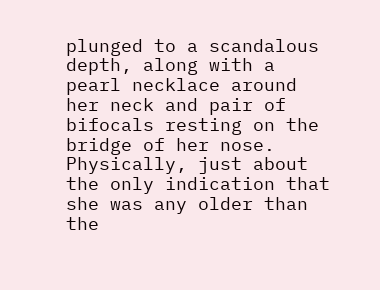plunged to a scandalous depth, along with a pearl necklace around her neck and pair of bifocals resting on the bridge of her nose. Physically, just about the only indication that she was any older than the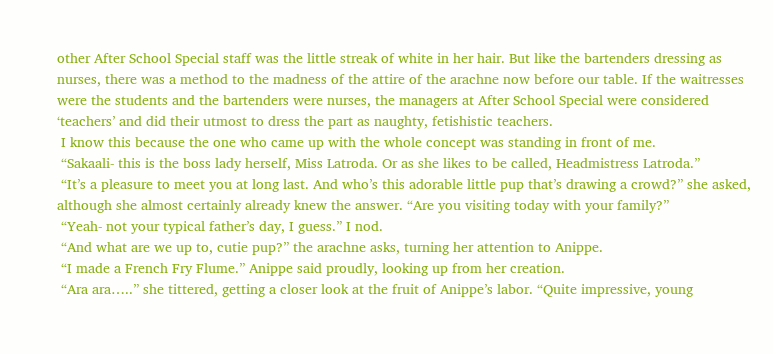other After School Special staff was the little streak of white in her hair. But like the bartenders dressing as nurses, there was a method to the madness of the attire of the arachne now before our table. If the waitresses were the students and the bartenders were nurses, the managers at After School Special were considered ‘teachers’ and did their utmost to dress the part as naughty, fetishistic teachers.
 I know this because the one who came up with the whole concept was standing in front of me.
 “Sakaali- this is the boss lady herself, Miss Latroda. Or as she likes to be called, Headmistress Latroda.”
 “It’s a pleasure to meet you at long last. And who’s this adorable little pup that’s drawing a crowd?” she asked, although she almost certainly already knew the answer. “Are you visiting today with your family?”
 “Yeah- not your typical father’s day, I guess.” I nod.
 “And what are we up to, cutie pup?” the arachne asks, turning her attention to Anippe.
 “I made a French Fry Flume.” Anippe said proudly, looking up from her creation.
 “Ara ara…..” she tittered, getting a closer look at the fruit of Anippe’s labor. “Quite impressive, young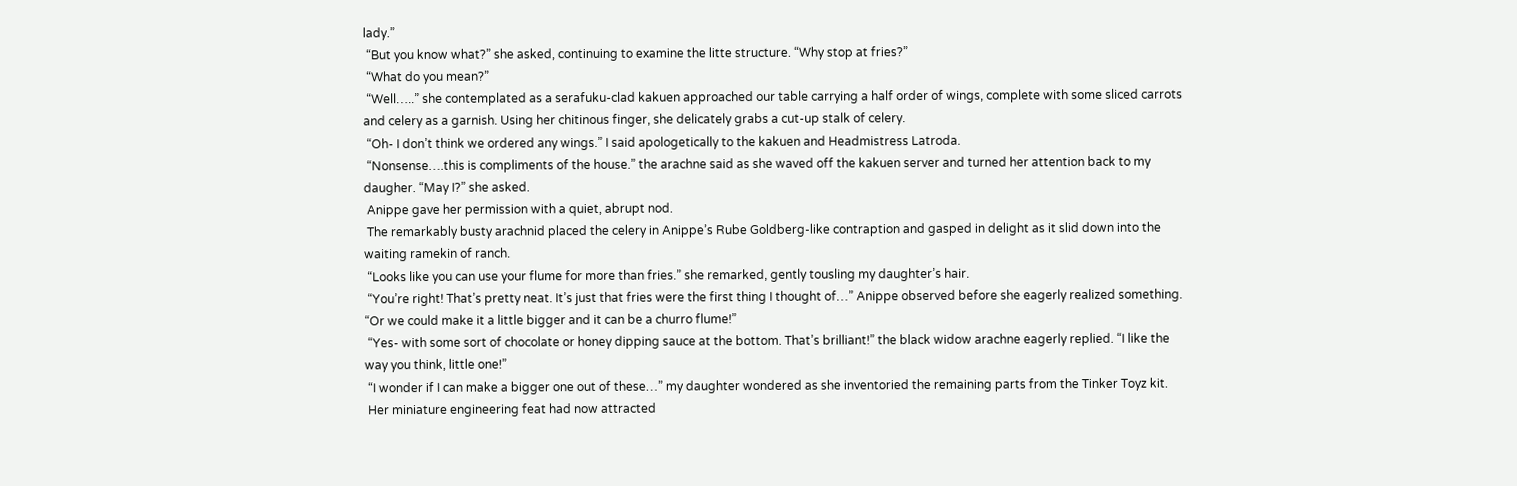lady.”
 “But you know what?” she asked, continuing to examine the litte structure. “Why stop at fries?”
 “What do you mean?”
 “Well…..” she contemplated as a serafuku-clad kakuen approached our table carrying a half order of wings, complete with some sliced carrots and celery as a garnish. Using her chitinous finger, she delicately grabs a cut-up stalk of celery.
 “Oh- I don’t think we ordered any wings.” I said apologetically to the kakuen and Headmistress Latroda.
 “Nonsense….this is compliments of the house.” the arachne said as she waved off the kakuen server and turned her attention back to my daugher. “May I?” she asked.
 Anippe gave her permission with a quiet, abrupt nod.
 The remarkably busty arachnid placed the celery in Anippe’s Rube Goldberg-like contraption and gasped in delight as it slid down into the waiting ramekin of ranch.
 “Looks like you can use your flume for more than fries.” she remarked, gently tousling my daughter’s hair.
 “You’re right! That’s pretty neat. It’s just that fries were the first thing I thought of…” Anippe observed before she eagerly realized something. “Or we could make it a little bigger and it can be a churro flume!”
 “Yes- with some sort of chocolate or honey dipping sauce at the bottom. That’s brilliant!” the black widow arachne eagerly replied. “I like the way you think, little one!”
 “I wonder if I can make a bigger one out of these…” my daughter wondered as she inventoried the remaining parts from the Tinker Toyz kit.
 Her miniature engineering feat had now attracted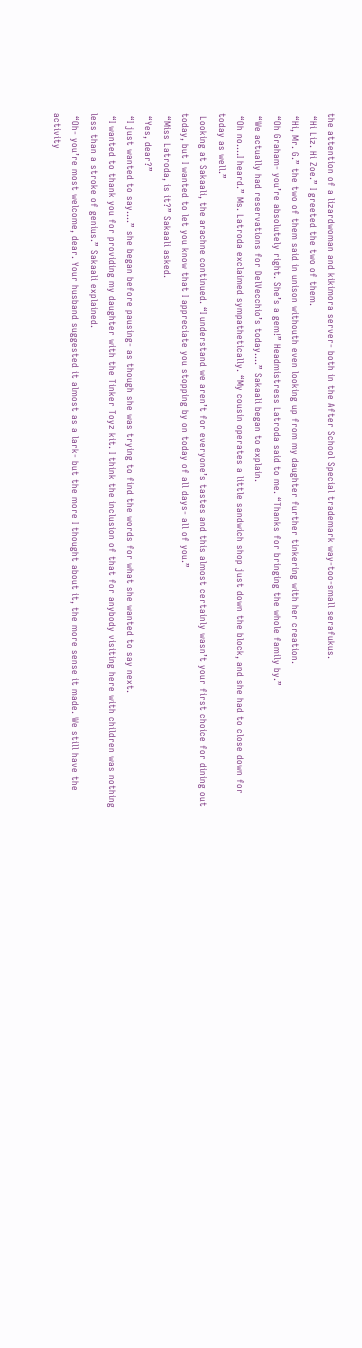the attention of a lizardwoman and kikimora server- both in the After School Special trademark way-too-small serafukus.
 “Hi Liz. Hi Zoe.” I greeted the two of them.
 “Hi, Mr. G.” the two of them said in unison withouth even looking up from my daughter further tinkering with her creation.
 “Oh Graham- you’re absolutely right. She’s a gem!” Headmistress Latroda said to me. “Thanks for bringing the whole family by.”
 “We actually had reservations for DelVecchio’s today….” Sakaali began to explain.
 “Oh no….I heard.” Ms. Latroda exclaimed sympathetically. “My cousin operates a little sandwich shop just down the block, and she had to close down for today as well.”
 Looking at Sakaali, the arachne continued. “I understand we aren’t for everyone’s tastes and this almost certainly wasn’t your first choice for dining out today, but I wanted to let you know that I appreciate you stopping by on today of all days- all of you.”
 “Miss Latroda, is it?” Sakaali asked.
 “Yes, dear?”
 “I just wanted to say….” she began before pausing- as though she was trying to find the words for what she wanted to say next.
 “I wanted to thank you for providing my daughter with the Tinker Toyz kit. I think the inclusion of that for anybody visiting here with children was nothing less than a stroke of genius.” Sakaali explained.
 “Oh- you’re most welcome, dear. Your husband suggested it almost as a lark- but the more I thought about it, the more sense it made. We still have the activity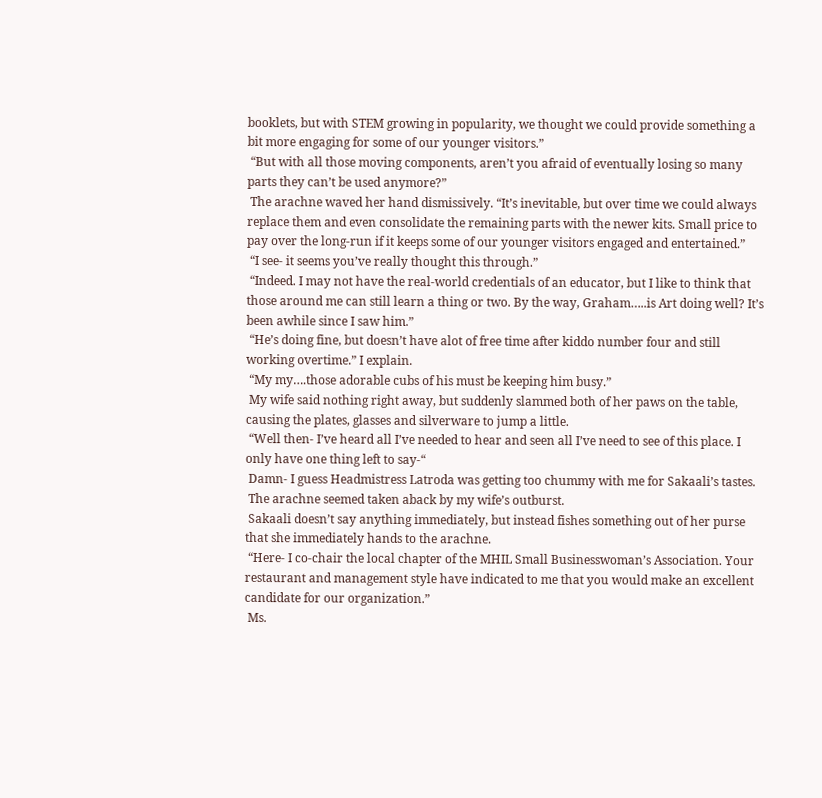booklets, but with STEM growing in popularity, we thought we could provide something a bit more engaging for some of our younger visitors.”
 “But with all those moving components, aren’t you afraid of eventually losing so many parts they can’t be used anymore?”
 The arachne waved her hand dismissively. “It’s inevitable, but over time we could always replace them and even consolidate the remaining parts with the newer kits. Small price to pay over the long-run if it keeps some of our younger visitors engaged and entertained.”
 “I see- it seems you’ve really thought this through.”
 “Indeed. I may not have the real-world credentials of an educator, but I like to think that those around me can still learn a thing or two. By the way, Graham…..is Art doing well? It’s been awhile since I saw him.”
 “He’s doing fine, but doesn’t have alot of free time after kiddo number four and still working overtime.” I explain.
 “My my….those adorable cubs of his must be keeping him busy.”
 My wife said nothing right away, but suddenly slammed both of her paws on the table, causing the plates, glasses and silverware to jump a little.
 “Well then- I’ve heard all I’ve needed to hear and seen all I’ve need to see of this place. I only have one thing left to say-“
 Damn- I guess Headmistress Latroda was getting too chummy with me for Sakaali’s tastes.
 The arachne seemed taken aback by my wife’s outburst.
 Sakaali doesn’t say anything immediately, but instead fishes something out of her purse that she immediately hands to the arachne.
 “Here- I co-chair the local chapter of the MHIL Small Businesswoman’s Association. Your restaurant and management style have indicated to me that you would make an excellent candidate for our organization.”
 Ms.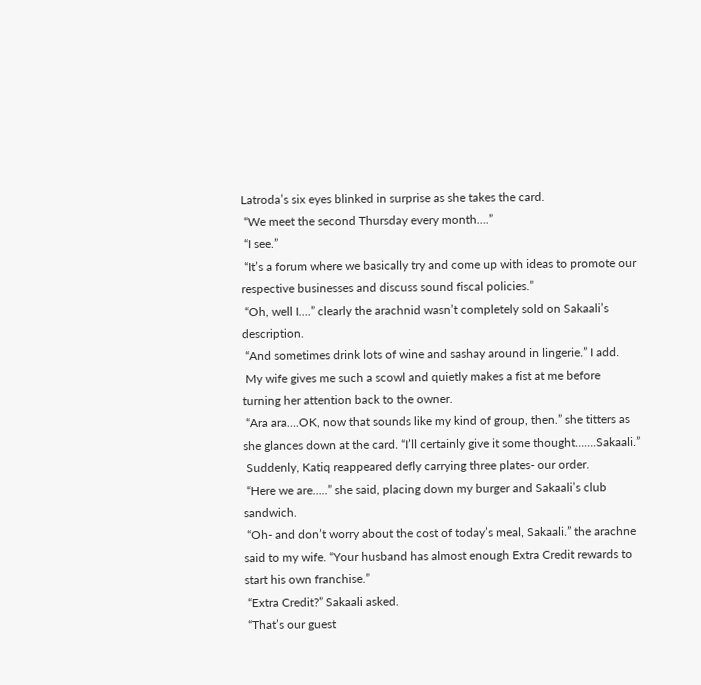Latroda’s six eyes blinked in surprise as she takes the card.
 “We meet the second Thursday every month….”
 “I see.”
 “It’s a forum where we basically try and come up with ideas to promote our respective businesses and discuss sound fiscal policies.”
 “Oh, well I….” clearly the arachnid wasn’t completely sold on Sakaali’s description.
 “And sometimes drink lots of wine and sashay around in lingerie.” I add.
 My wife gives me such a scowl and quietly makes a fist at me before turning her attention back to the owner.
 “Ara ara….OK, now that sounds like my kind of group, then.” she titters as she glances down at the card. “I’ll certainly give it some thought…….Sakaali.”
 Suddenly, Katiq reappeared defly carrying three plates- our order.
 “Here we are…..” she said, placing down my burger and Sakaali’s club sandwich.
 “Oh- and don’t worry about the cost of today’s meal, Sakaali.” the arachne said to my wife. “Your husband has almost enough Extra Credit rewards to start his own franchise.”
 “Extra Credit?” Sakaali asked.
 “That’s our guest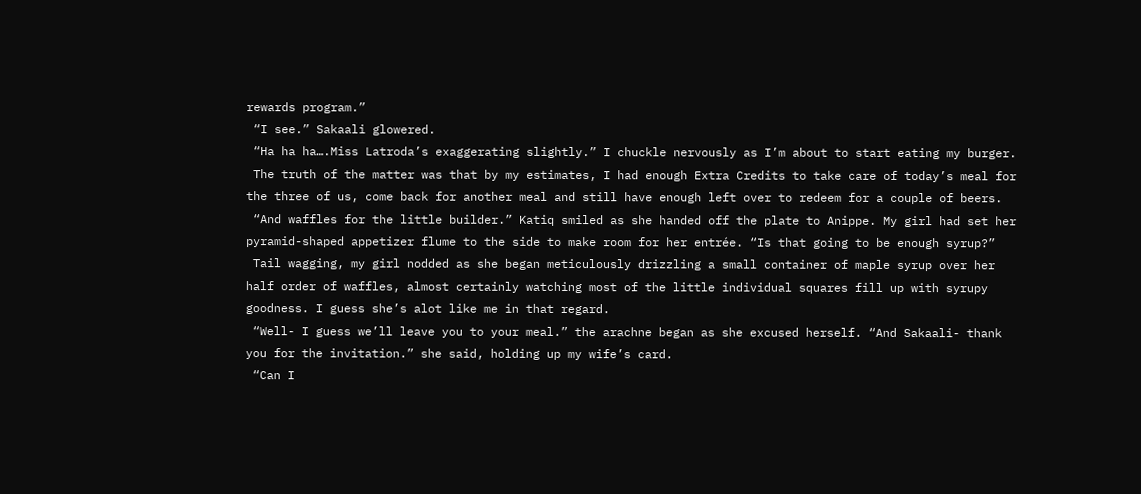rewards program.”
 “I see.” Sakaali glowered.
 “Ha ha ha….Miss Latroda’s exaggerating slightly.” I chuckle nervously as I’m about to start eating my burger.
 The truth of the matter was that by my estimates, I had enough Extra Credits to take care of today’s meal for the three of us, come back for another meal and still have enough left over to redeem for a couple of beers.
 “And waffles for the little builder.” Katiq smiled as she handed off the plate to Anippe. My girl had set her pyramid-shaped appetizer flume to the side to make room for her entrée. “Is that going to be enough syrup?”
 Tail wagging, my girl nodded as she began meticulously drizzling a small container of maple syrup over her half order of waffles, almost certainly watching most of the little individual squares fill up with syrupy goodness. I guess she’s alot like me in that regard.
 “Well- I guess we’ll leave you to your meal.” the arachne began as she excused herself. “And Sakaali- thank you for the invitation.” she said, holding up my wife’s card.
 “Can I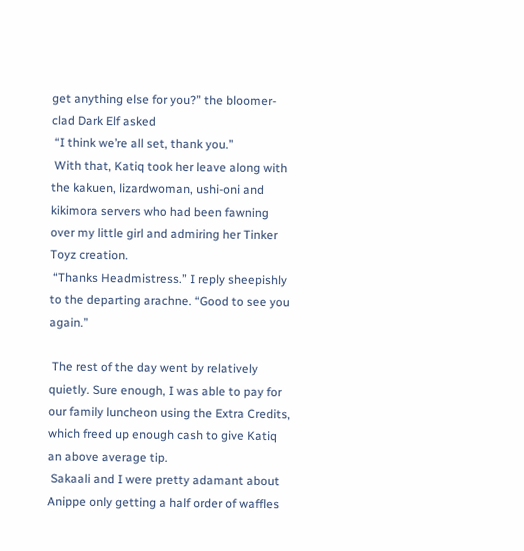get anything else for you?” the bloomer-clad Dark Elf asked
 “I think we’re all set, thank you.”
 With that, Katiq took her leave along with the kakuen, lizardwoman, ushi-oni and kikimora servers who had been fawning over my little girl and admiring her Tinker Toyz creation.
 “Thanks Headmistress.” I reply sheepishly to the departing arachne. “Good to see you again.”

 The rest of the day went by relatively quietly. Sure enough, I was able to pay for our family luncheon using the Extra Credits, which freed up enough cash to give Katiq an above average tip.
 Sakaali and I were pretty adamant about Anippe only getting a half order of waffles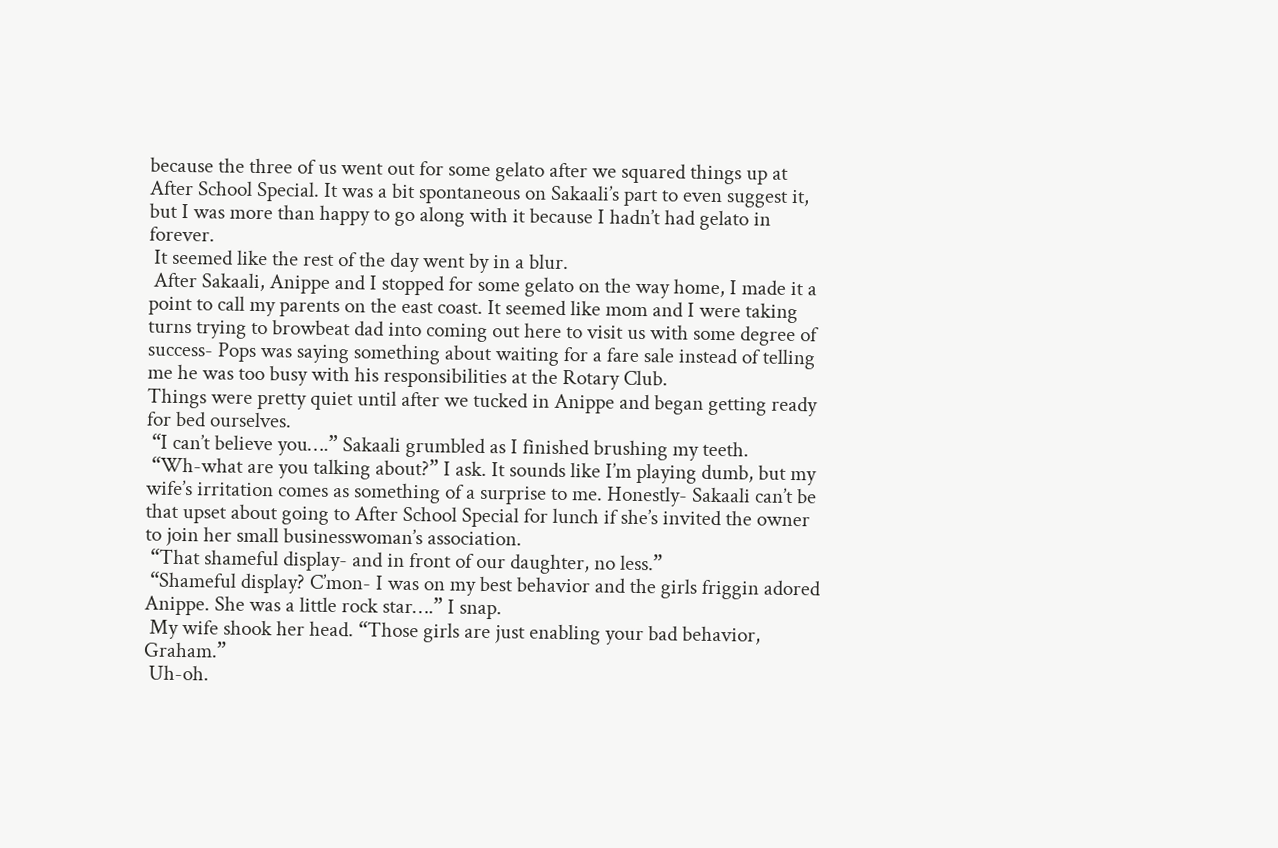because the three of us went out for some gelato after we squared things up at After School Special. It was a bit spontaneous on Sakaali’s part to even suggest it, but I was more than happy to go along with it because I hadn’t had gelato in forever.
 It seemed like the rest of the day went by in a blur.
 After Sakaali, Anippe and I stopped for some gelato on the way home, I made it a point to call my parents on the east coast. It seemed like mom and I were taking turns trying to browbeat dad into coming out here to visit us with some degree of success- Pops was saying something about waiting for a fare sale instead of telling me he was too busy with his responsibilities at the Rotary Club.
Things were pretty quiet until after we tucked in Anippe and began getting ready for bed ourselves.
 “I can’t believe you….” Sakaali grumbled as I finished brushing my teeth.
 “Wh-what are you talking about?” I ask. It sounds like I’m playing dumb, but my wife’s irritation comes as something of a surprise to me. Honestly- Sakaali can’t be that upset about going to After School Special for lunch if she’s invited the owner to join her small businesswoman’s association.
 “That shameful display- and in front of our daughter, no less.”
 “Shameful display? C’mon- I was on my best behavior and the girls friggin adored Anippe. She was a little rock star….” I snap.
 My wife shook her head. “Those girls are just enabling your bad behavior, Graham.”
 Uh-oh.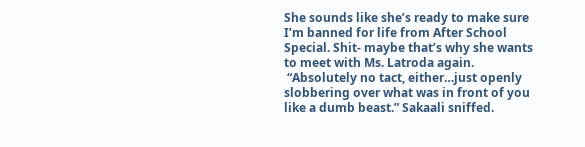She sounds like she’s ready to make sure I’m banned for life from After School Special. Shit- maybe that’s why she wants to meet with Ms. Latroda again.
 “Absolutely no tact, either…just openly slobbering over what was in front of you like a dumb beast.” Sakaali sniffed.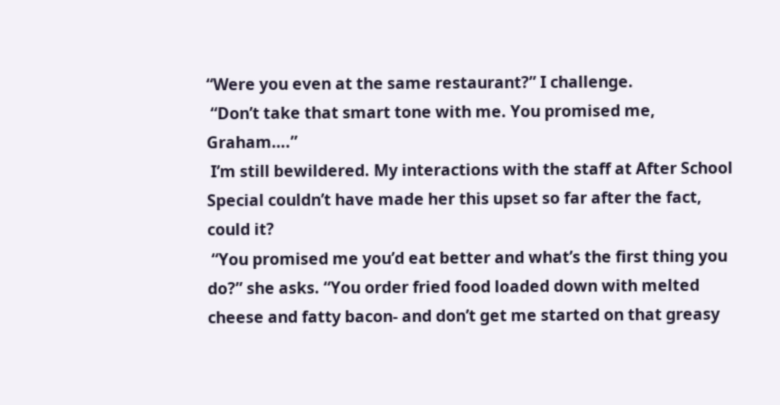“Were you even at the same restaurant?” I challenge.
 “Don’t take that smart tone with me. You promised me, Graham….”
 I’m still bewildered. My interactions with the staff at After School Special couldn’t have made her this upset so far after the fact, could it?
 “You promised me you’d eat better and what’s the first thing you do?” she asks. “You order fried food loaded down with melted cheese and fatty bacon- and don’t get me started on that greasy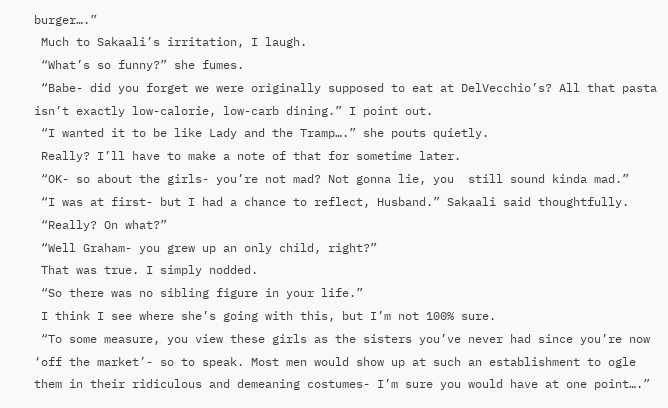burger….”
 Much to Sakaali’s irritation, I laugh.
 “What’s so funny?” she fumes.
 “Babe- did you forget we were originally supposed to eat at DelVecchio’s? All that pasta isn’t exactly low-calorie, low-carb dining.” I point out.
 “I wanted it to be like Lady and the Tramp….” she pouts quietly.
 Really? I’ll have to make a note of that for sometime later.
 “OK- so about the girls- you’re not mad? Not gonna lie, you  still sound kinda mad.”
 “I was at first- but I had a chance to reflect, Husband.” Sakaali said thoughtfully.
 “Really? On what?”
 “Well Graham- you grew up an only child, right?”
 That was true. I simply nodded.
 “So there was no sibling figure in your life.”
 I think I see where she’s going with this, but I’m not 100% sure.
 “To some measure, you view these girls as the sisters you’ve never had since you’re now ‘off the market’- so to speak. Most men would show up at such an establishment to ogle them in their ridiculous and demeaning costumes- I’m sure you would have at one point….”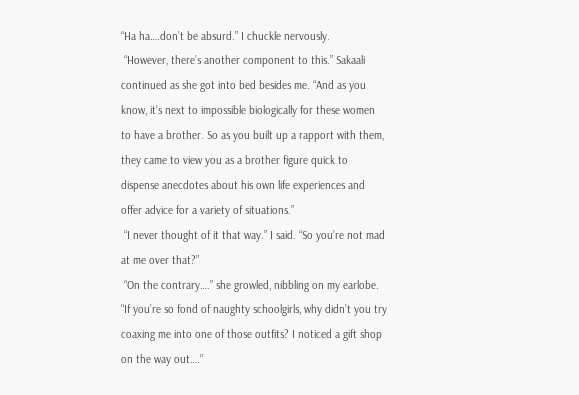“Ha ha….don’t be absurd.” I chuckle nervously.
 “However, there’s another component to this.” Sakaali continued as she got into bed besides me. “And as you know, it’s next to impossible biologically for these women to have a brother. So as you built up a rapport with them, they came to view you as a brother figure quick to dispense anecdotes about his own life experiences and offer advice for a variety of situations.”
 “I never thought of it that way.” I said. “So you’re not mad at me over that?”
 “On the contrary….” she growled, nibbling on my earlobe. “If you’re so fond of naughty schoolgirls, why didn’t you try coaxing me into one of those outfits? I noticed a gift shop on the way out….”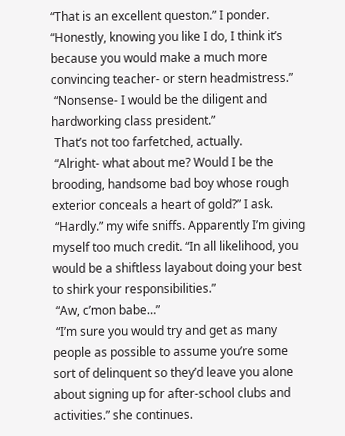“That is an excellent queston.” I ponder. “Honestly, knowing you like I do, I think it’s because you would make a much more convincing teacher- or stern headmistress.”
 “Nonsense- I would be the diligent and hardworking class president.”
 That’s not too farfetched, actually.
 “Alright- what about me? Would I be the brooding, handsome bad boy whose rough exterior conceals a heart of gold?” I ask.
 “Hardly.” my wife sniffs. Apparently I’m giving myself too much credit. “In all likelihood, you would be a shiftless layabout doing your best to shirk your responsibilities.”
 “Aw, c’mon babe…”
 “I’m sure you would try and get as many people as possible to assume you’re some sort of delinquent so they’d leave you alone about signing up for after-school clubs and activities.” she continues.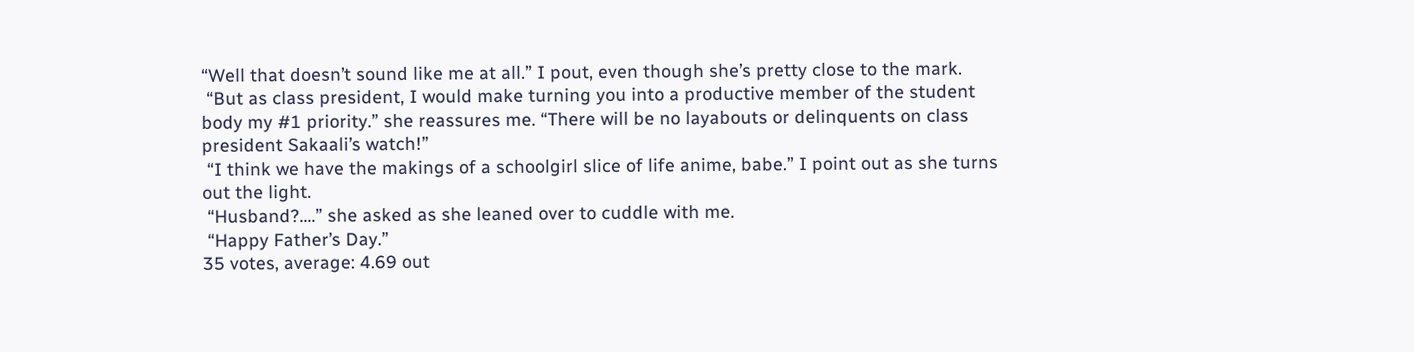“Well that doesn’t sound like me at all.” I pout, even though she’s pretty close to the mark.
 “But as class president, I would make turning you into a productive member of the student body my #1 priority.” she reassures me. “There will be no layabouts or delinquents on class president Sakaali’s watch!”
 “I think we have the makings of a schoolgirl slice of life anime, babe.” I point out as she turns out the light.
 “Husband?….” she asked as she leaned over to cuddle with me.
 “Happy Father’s Day.”
35 votes, average: 4.69 out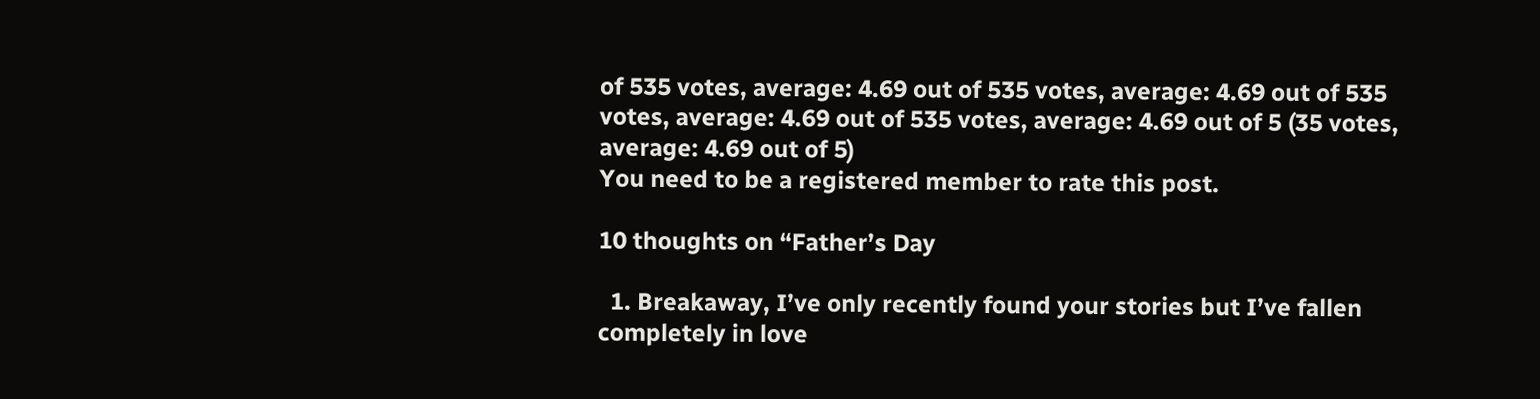of 535 votes, average: 4.69 out of 535 votes, average: 4.69 out of 535 votes, average: 4.69 out of 535 votes, average: 4.69 out of 5 (35 votes, average: 4.69 out of 5)
You need to be a registered member to rate this post.

10 thoughts on “Father’s Day

  1. Breakaway, I’ve only recently found your stories but I’ve fallen completely in love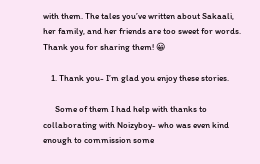with them. The tales you’ve written about Sakaali, her family, and her friends are too sweet for words. Thank you for sharing them! 😀

    1. Thank you- I’m glad you enjoy these stories.

      Some of them I had help with thanks to collaborating with Noizyboy- who was even kind enough to commission some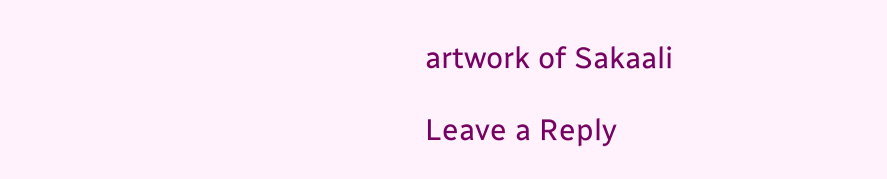artwork of Sakaali

Leave a Reply